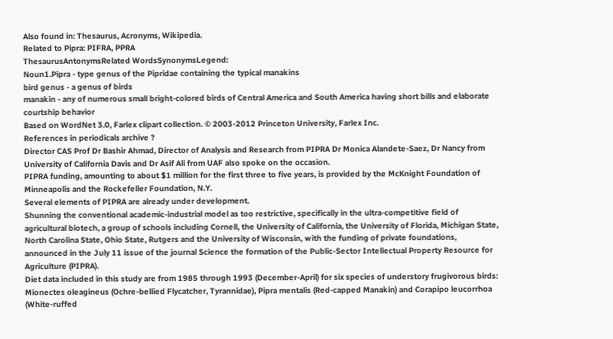Also found in: Thesaurus, Acronyms, Wikipedia.
Related to Pipra: PIFRA, PPRA
ThesaurusAntonymsRelated WordsSynonymsLegend:
Noun1.Pipra - type genus of the Pipridae containing the typical manakins
bird genus - a genus of birds
manakin - any of numerous small bright-colored birds of Central America and South America having short bills and elaborate courtship behavior
Based on WordNet 3.0, Farlex clipart collection. © 2003-2012 Princeton University, Farlex Inc.
References in periodicals archive ?
Director CAS Prof Dr Bashir Ahmad, Director of Analysis and Research from PIPRA Dr Monica Alandete-Saez, Dr Nancy from University of California Davis and Dr Asif Ali from UAF also spoke on the occasion.
PIPRA funding, amounting to about $1 million for the first three to five years, is provided by the McKnight Foundation of Minneapolis and the Rockefeller Foundation, N.Y.
Several elements of PIPRA are already under development.
Shunning the conventional academic-industrial model as too restrictive, specifically in the ultra-competitive field of agricultural biotech, a group of schools including Cornell, the University of California, the University of Florida, Michigan State, North Carolina State, Ohio State, Rutgers and the University of Wisconsin, with the funding of private foundations, announced in the July 11 issue of the journal Science the formation of the Public-Sector Intellectual Property Resource for Agriculture (PIPRA).
Diet data included in this study are from 1985 through 1993 (December-April) for six species of understory frugivorous birds: Mionectes oleagineus (Ochre-bellied Flycatcher, Tyrannidae), Pipra mentalis (Red-capped Manakin) and Corapipo leucorrhoa (White-ruffed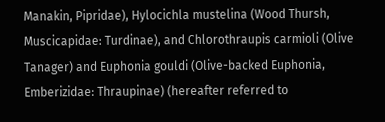Manakin, Pipridae), Hylocichla mustelina (Wood Thursh, Muscicapidae: Turdinae), and Chlorothraupis carmioli (Olive Tanager) and Euphonia gouldi (Olive-backed Euphonia, Emberizidae: Thraupinae) (hereafter referred to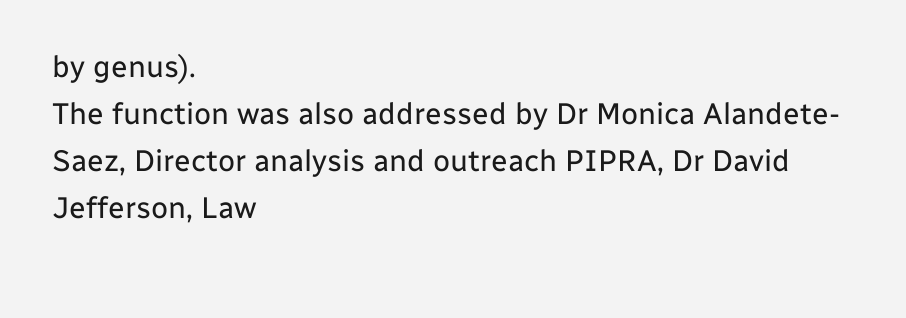by genus).
The function was also addressed by Dr Monica Alandete-Saez, Director analysis and outreach PIPRA, Dr David Jefferson, Law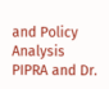and Policy Analysis PIPRA and Dr.